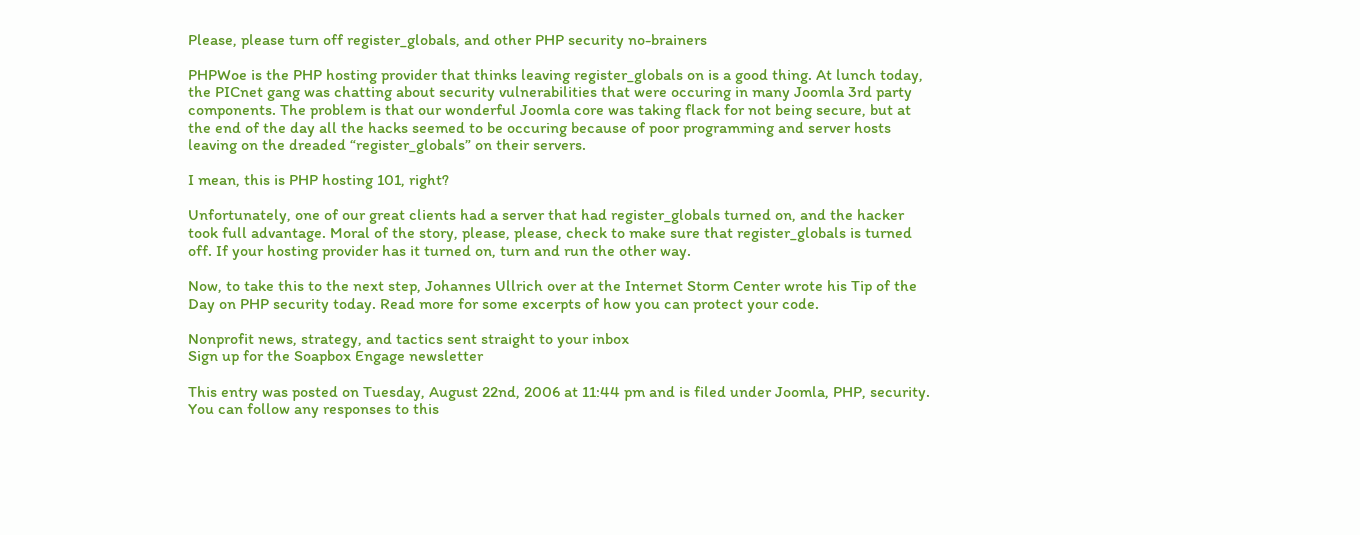Please, please turn off register_globals, and other PHP security no-brainers

PHPWoe is the PHP hosting provider that thinks leaving register_globals on is a good thing. At lunch today, the PICnet gang was chatting about security vulnerabilities that were occuring in many Joomla 3rd party components. The problem is that our wonderful Joomla core was taking flack for not being secure, but at the end of the day all the hacks seemed to be occuring because of poor programming and server hosts leaving on the dreaded “register_globals” on their servers.

I mean, this is PHP hosting 101, right?

Unfortunately, one of our great clients had a server that had register_globals turned on, and the hacker took full advantage. Moral of the story, please, please, check to make sure that register_globals is turned off. If your hosting provider has it turned on, turn and run the other way.

Now, to take this to the next step, Johannes Ullrich over at the Internet Storm Center wrote his Tip of the Day on PHP security today. Read more for some excerpts of how you can protect your code.

Nonprofit news, strategy, and tactics sent straight to your inbox
Sign up for the Soapbox Engage newsletter

This entry was posted on Tuesday, August 22nd, 2006 at 11:44 pm and is filed under Joomla, PHP, security. You can follow any responses to this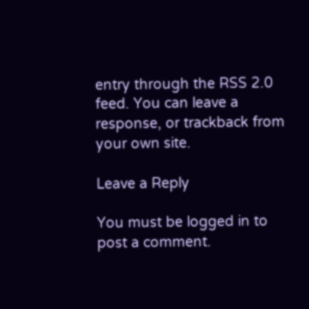entry through the RSS 2.0 feed. You can leave a response, or trackback from your own site.

Leave a Reply

You must be logged in to post a comment.